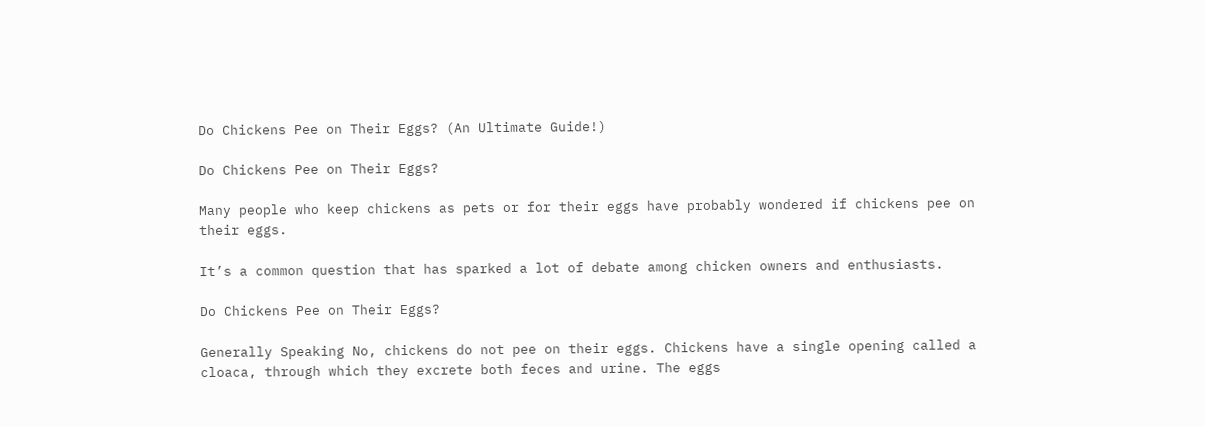Do Chickens Pee on Their Eggs? (An Ultimate Guide!)

Do Chickens Pee on Their Eggs?

Many people who keep chickens as pets or for their eggs have probably wondered if chickens pee on their eggs.

It’s a common question that has sparked a lot of debate among chicken owners and enthusiasts.

Do Chickens Pee on Their Eggs?

Generally Speaking No, chickens do not pee on their eggs. Chickens have a single opening called a cloaca, through which they excrete both feces and urine. The eggs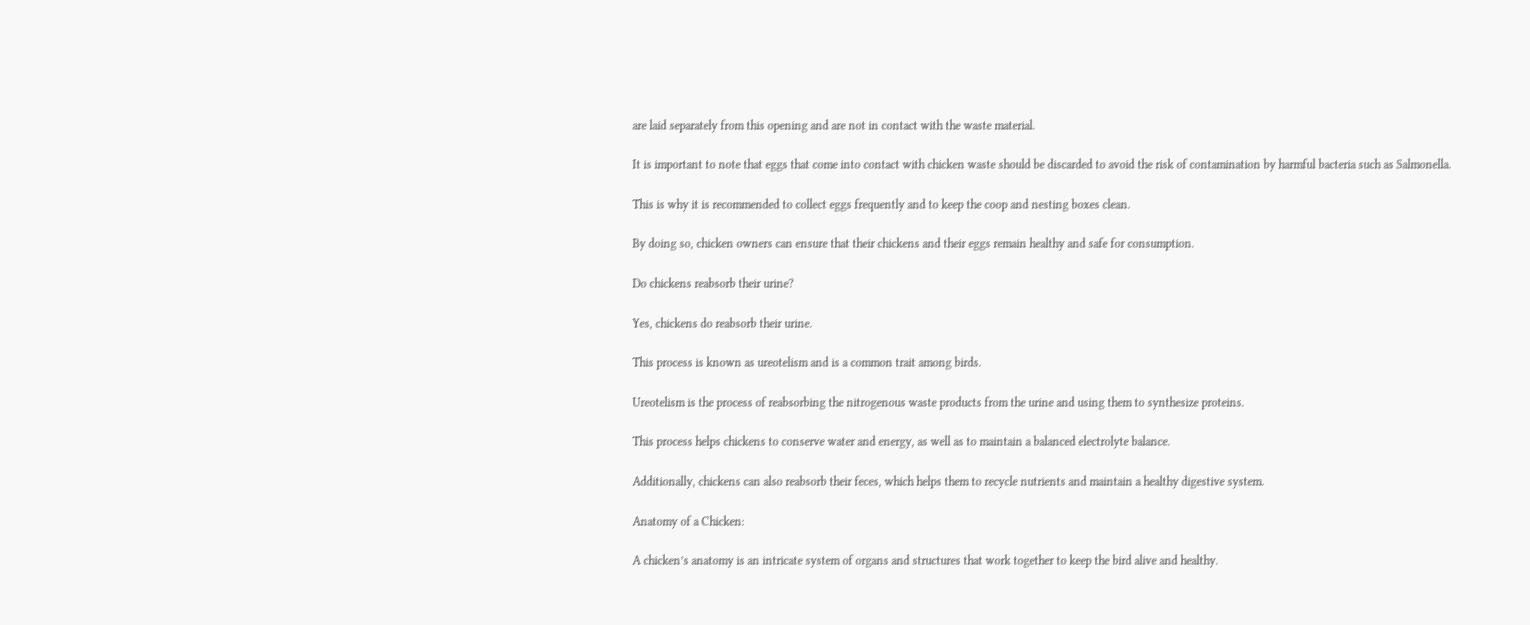are laid separately from this opening and are not in contact with the waste material.

It is important to note that eggs that come into contact with chicken waste should be discarded to avoid the risk of contamination by harmful bacteria such as Salmonella.

This is why it is recommended to collect eggs frequently and to keep the coop and nesting boxes clean.

By doing so, chicken owners can ensure that their chickens and their eggs remain healthy and safe for consumption.

Do chickens reabsorb their urine?

Yes, chickens do reabsorb their urine.

This process is known as ureotelism and is a common trait among birds.

Ureotelism is the process of reabsorbing the nitrogenous waste products from the urine and using them to synthesize proteins.

This process helps chickens to conserve water and energy, as well as to maintain a balanced electrolyte balance.

Additionally, chickens can also reabsorb their feces, which helps them to recycle nutrients and maintain a healthy digestive system.

Anatomy of a Chicken:

A chicken’s anatomy is an intricate system of organs and structures that work together to keep the bird alive and healthy.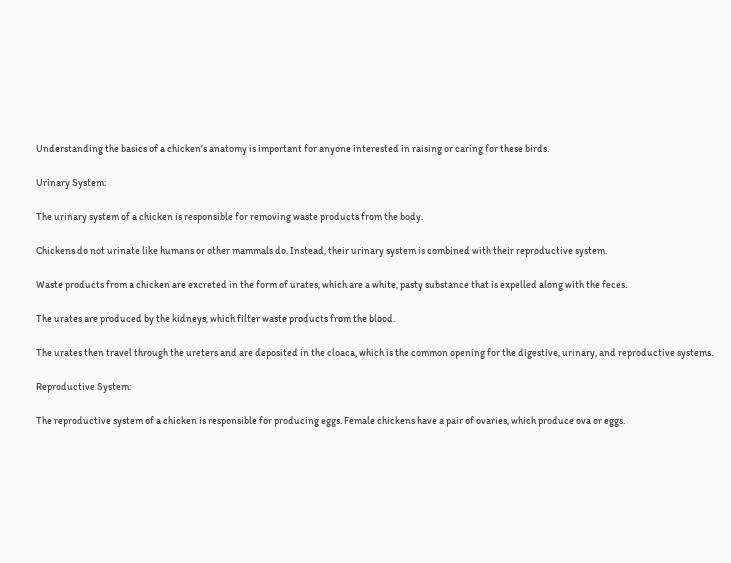Understanding the basics of a chicken’s anatomy is important for anyone interested in raising or caring for these birds.

Urinary System:

The urinary system of a chicken is responsible for removing waste products from the body.

Chickens do not urinate like humans or other mammals do. Instead, their urinary system is combined with their reproductive system.

Waste products from a chicken are excreted in the form of urates, which are a white, pasty substance that is expelled along with the feces.

The urates are produced by the kidneys, which filter waste products from the blood.

The urates then travel through the ureters and are deposited in the cloaca, which is the common opening for the digestive, urinary, and reproductive systems.

Reproductive System:

The reproductive system of a chicken is responsible for producing eggs. Female chickens have a pair of ovaries, which produce ova or eggs.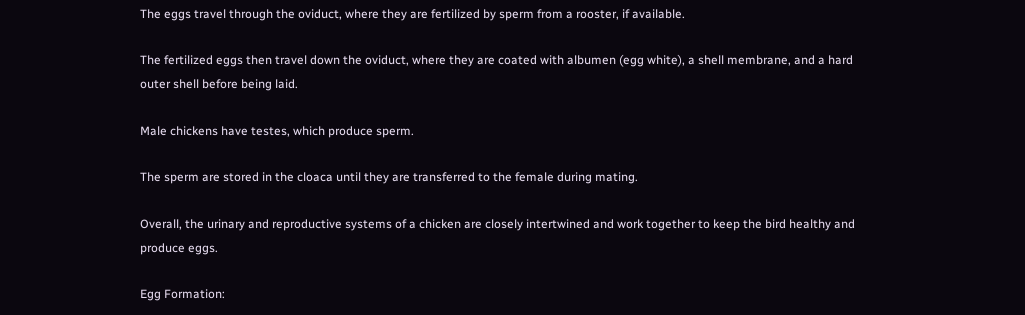The eggs travel through the oviduct, where they are fertilized by sperm from a rooster, if available.

The fertilized eggs then travel down the oviduct, where they are coated with albumen (egg white), a shell membrane, and a hard outer shell before being laid.

Male chickens have testes, which produce sperm.

The sperm are stored in the cloaca until they are transferred to the female during mating.

Overall, the urinary and reproductive systems of a chicken are closely intertwined and work together to keep the bird healthy and produce eggs.

Egg Formation: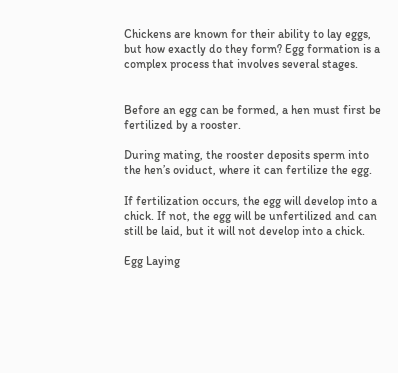Chickens are known for their ability to lay eggs, but how exactly do they form? Egg formation is a complex process that involves several stages.


Before an egg can be formed, a hen must first be fertilized by a rooster.

During mating, the rooster deposits sperm into the hen’s oviduct, where it can fertilize the egg.

If fertilization occurs, the egg will develop into a chick. If not, the egg will be unfertilized and can still be laid, but it will not develop into a chick.

Egg Laying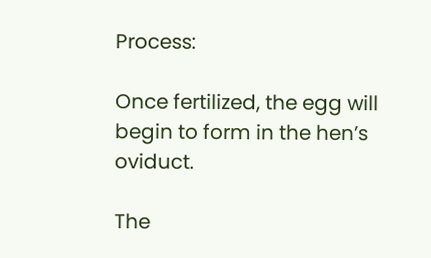Process:

Once fertilized, the egg will begin to form in the hen’s oviduct.

The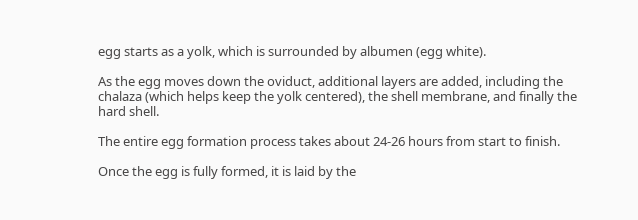egg starts as a yolk, which is surrounded by albumen (egg white).

As the egg moves down the oviduct, additional layers are added, including the chalaza (which helps keep the yolk centered), the shell membrane, and finally the hard shell.

The entire egg formation process takes about 24-26 hours from start to finish.

Once the egg is fully formed, it is laid by the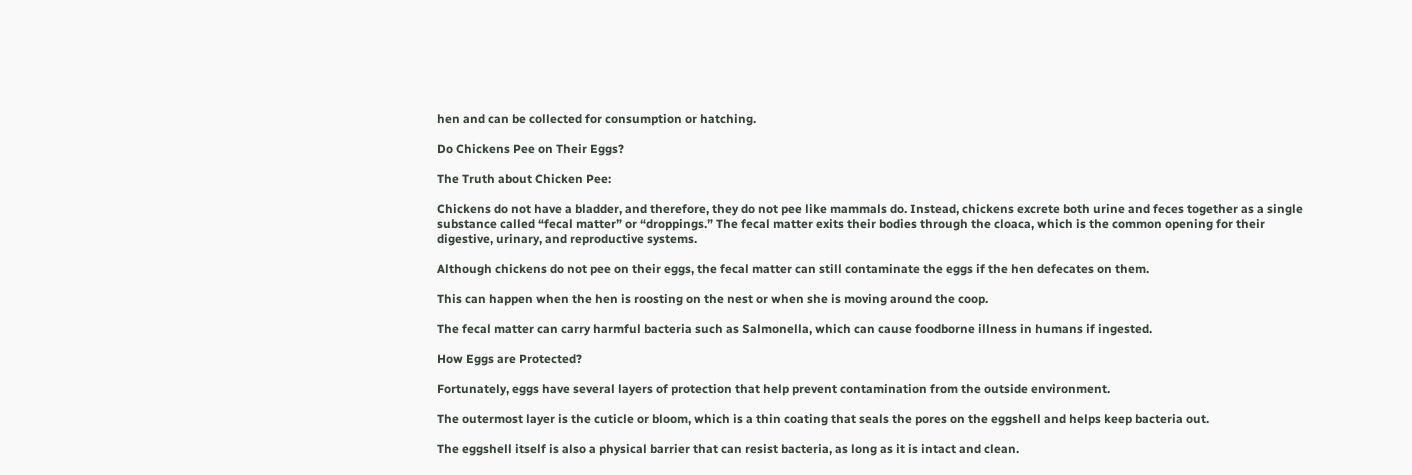hen and can be collected for consumption or hatching.

Do Chickens Pee on Their Eggs?

The Truth about Chicken Pee:

Chickens do not have a bladder, and therefore, they do not pee like mammals do. Instead, chickens excrete both urine and feces together as a single substance called “fecal matter” or “droppings.” The fecal matter exits their bodies through the cloaca, which is the common opening for their digestive, urinary, and reproductive systems.

Although chickens do not pee on their eggs, the fecal matter can still contaminate the eggs if the hen defecates on them.

This can happen when the hen is roosting on the nest or when she is moving around the coop.

The fecal matter can carry harmful bacteria such as Salmonella, which can cause foodborne illness in humans if ingested.

How Eggs are Protected?

Fortunately, eggs have several layers of protection that help prevent contamination from the outside environment.

The outermost layer is the cuticle or bloom, which is a thin coating that seals the pores on the eggshell and helps keep bacteria out.

The eggshell itself is also a physical barrier that can resist bacteria, as long as it is intact and clean.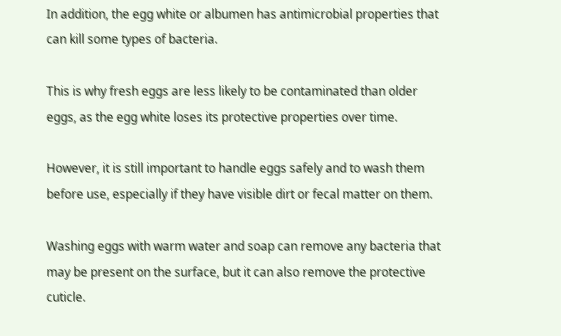In addition, the egg white or albumen has antimicrobial properties that can kill some types of bacteria.

This is why fresh eggs are less likely to be contaminated than older eggs, as the egg white loses its protective properties over time.

However, it is still important to handle eggs safely and to wash them before use, especially if they have visible dirt or fecal matter on them.

Washing eggs with warm water and soap can remove any bacteria that may be present on the surface, but it can also remove the protective cuticle.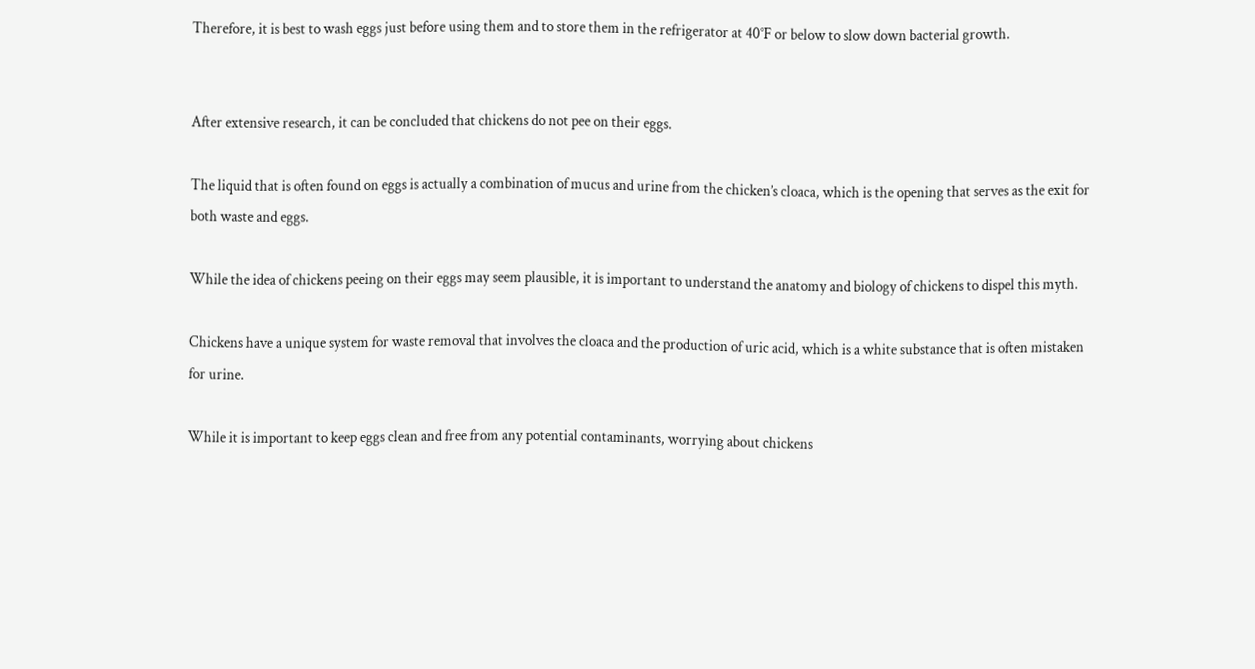Therefore, it is best to wash eggs just before using them and to store them in the refrigerator at 40°F or below to slow down bacterial growth.


After extensive research, it can be concluded that chickens do not pee on their eggs.

The liquid that is often found on eggs is actually a combination of mucus and urine from the chicken’s cloaca, which is the opening that serves as the exit for both waste and eggs.

While the idea of chickens peeing on their eggs may seem plausible, it is important to understand the anatomy and biology of chickens to dispel this myth.

Chickens have a unique system for waste removal that involves the cloaca and the production of uric acid, which is a white substance that is often mistaken for urine.

While it is important to keep eggs clean and free from any potential contaminants, worrying about chickens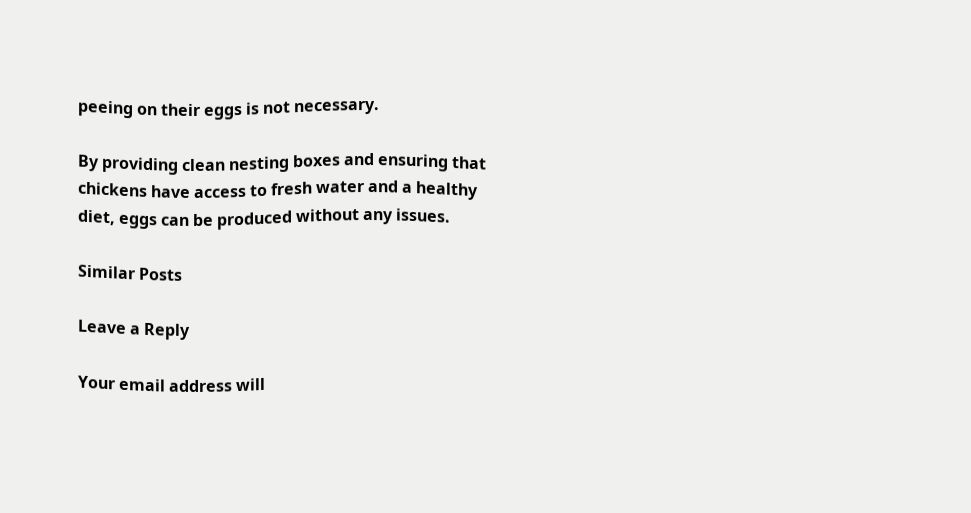peeing on their eggs is not necessary.

By providing clean nesting boxes and ensuring that chickens have access to fresh water and a healthy diet, eggs can be produced without any issues.

Similar Posts

Leave a Reply

Your email address will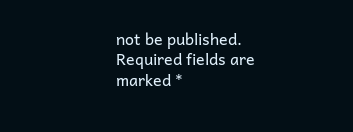not be published. Required fields are marked *